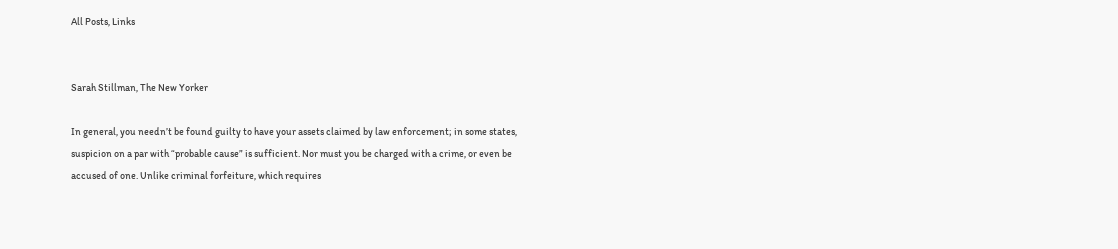All Posts, Links


Sarah Stillman, The New Yorker

In general, you needn’t be found guilty to have your assets claimed by law enforcement; in some states, suspicion on a par with “probable cause” is sufficient. Nor must you be charged with a crime, or even be accused of one. Unlike criminal forfeiture, which requires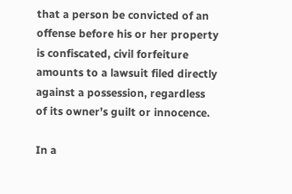that a person be convicted of an offense before his or her property is confiscated, civil forfeiture amounts to a lawsuit filed directly against a possession, regardless of its owner’s guilt or innocence.

In a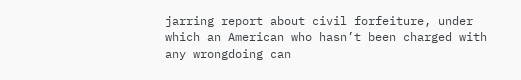jarring report about civil forfeiture, under which an American who hasn’t been charged with any wrongdoing can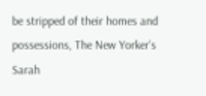be stripped of their homes and possessions, The New Yorker’s Sarah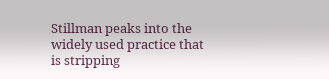Stillman peaks into the widely used practice that is stripping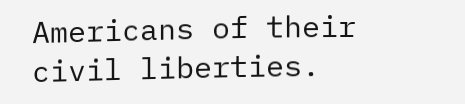Americans of their civil liberties.